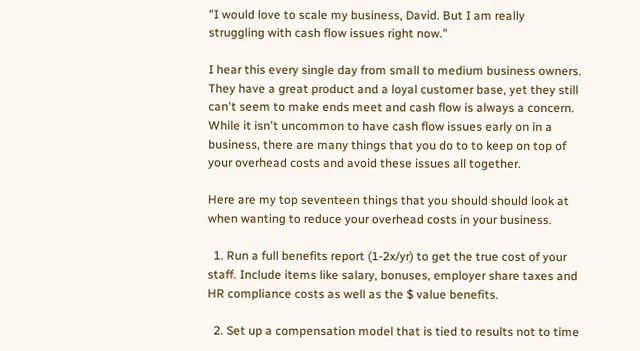"I would love to scale my business, David. But I am really struggling with cash flow issues right now."

I hear this every single day from small to medium business owners. They have a great product and a loyal customer base, yet they still can't seem to make ends meet and cash flow is always a concern. While it isn't uncommon to have cash flow issues early on in a business, there are many things that you do to to keep on top of your overhead costs and avoid these issues all together.

Here are my top seventeen things that you should should look at when wanting to reduce your overhead costs in your business.

  1. Run a full benefits report (1-2x/yr) to get the true cost of your staff. Include items like salary, bonuses, employer share taxes and HR compliance costs as well as the $ value benefits.

  2. Set up a compensation model that is tied to results not to time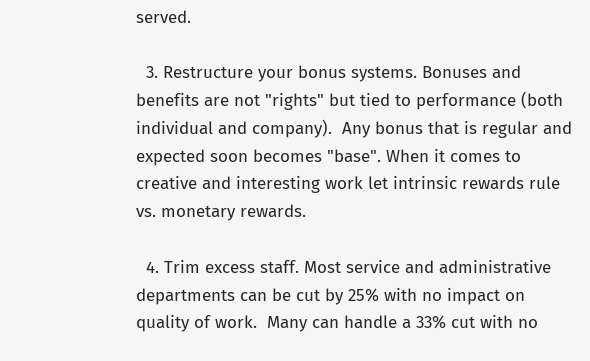served.

  3. Restructure your bonus systems. Bonuses and benefits are not "rights" but tied to performance (both individual and company).  Any bonus that is regular and expected soon becomes "base". When it comes to creative and interesting work let intrinsic rewards rule vs. monetary rewards.

  4. Trim excess staff. Most service and administrative departments can be cut by 25% with no impact on quality of work.  Many can handle a 33% cut with no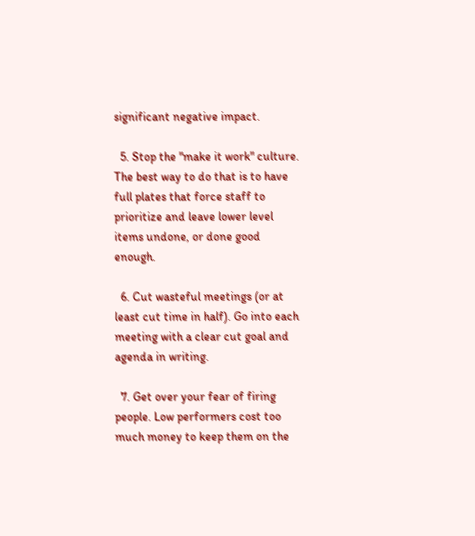significant negative impact.

  5. Stop the "make it work" culture.  The best way to do that is to have full plates that force staff to prioritize and leave lower level items undone, or done good enough.

  6. Cut wasteful meetings (or at least cut time in half). Go into each meeting with a clear cut goal and agenda in writing.

  7. Get over your fear of firing people. Low performers cost too much money to keep them on the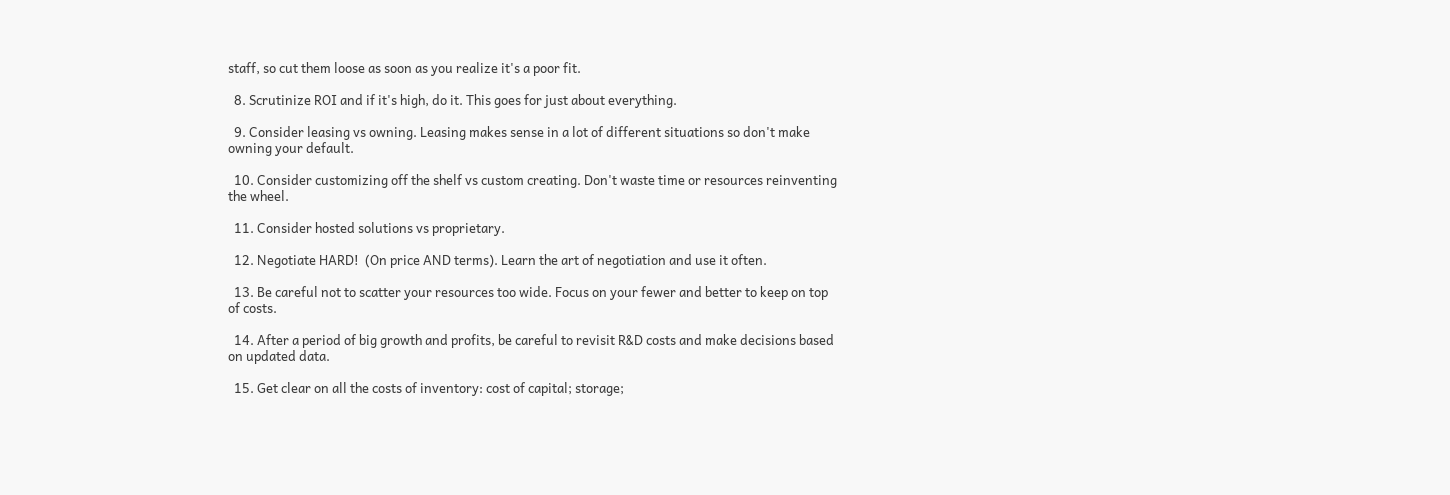staff, so cut them loose as soon as you realize it's a poor fit.

  8. Scrutinize ROI and if it's high, do it. This goes for just about everything.

  9. Consider leasing vs owning. Leasing makes sense in a lot of different situations so don't make owning your default.

  10. Consider customizing off the shelf vs custom creating. Don't waste time or resources reinventing the wheel.

  11. Consider hosted solutions vs proprietary.

  12. Negotiate HARD!  (On price AND terms). Learn the art of negotiation and use it often.

  13. Be careful not to scatter your resources too wide. Focus on your fewer and better to keep on top of costs.

  14. After a period of big growth and profits, be careful to revisit R&D costs and make decisions based on updated data.

  15. Get clear on all the costs of inventory: cost of capital; storage;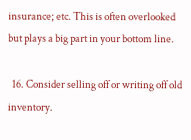insurance; etc. This is often overlooked but plays a big part in your bottom line.

  16. Consider selling off or writing off old inventory.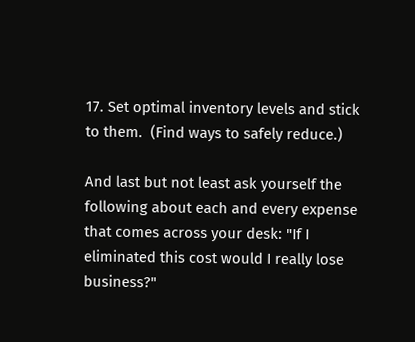17. Set optimal inventory levels and stick to them.  (Find ways to safely reduce.)

And last but not least ask yourself the following about each and every expense that comes across your desk: "If I eliminated this cost would I really lose business?"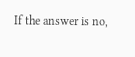If the answer is no,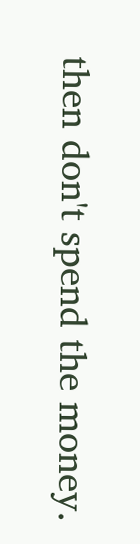then don't spend the money.